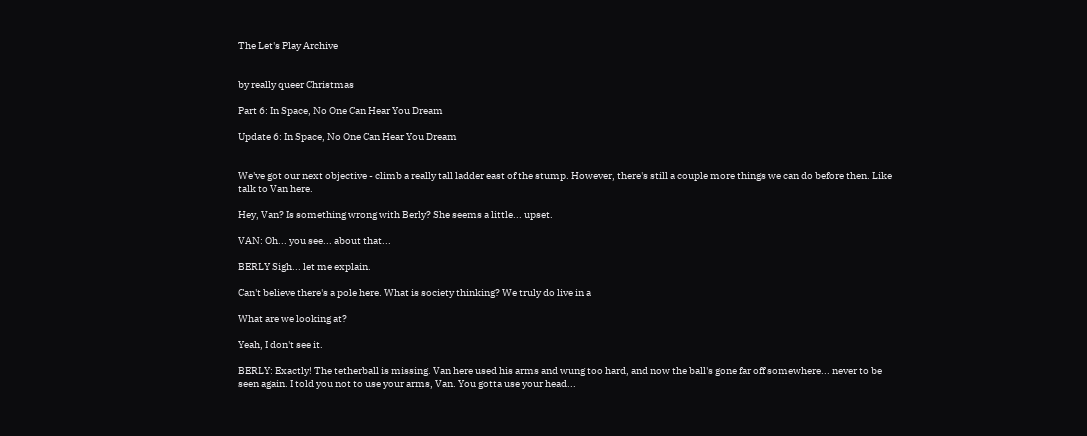The Let's Play Archive


by really queer Christmas

Part 6: In Space, No One Can Hear You Dream

Update 6: In Space, No One Can Hear You Dream


We've got our next objective - climb a really tall ladder east of the stump. However, there's still a couple more things we can do before then. Like talk to Van here.

Hey, Van? Is something wrong with Berly? She seems a little... upset.

VAN: Oh... you see... about that...

BERLY Sigh... let me explain.

Can't believe there's a pole here. What is society thinking? We truly do live in a

What are we looking at?

Yeah, I don't see it.

BERLY: Exactly! The tetherball is missing. Van here used his arms and wung too hard, and now the ball's gone far off somewhere... never to be seen again. I told you not to use your arms, Van. You gotta use your head...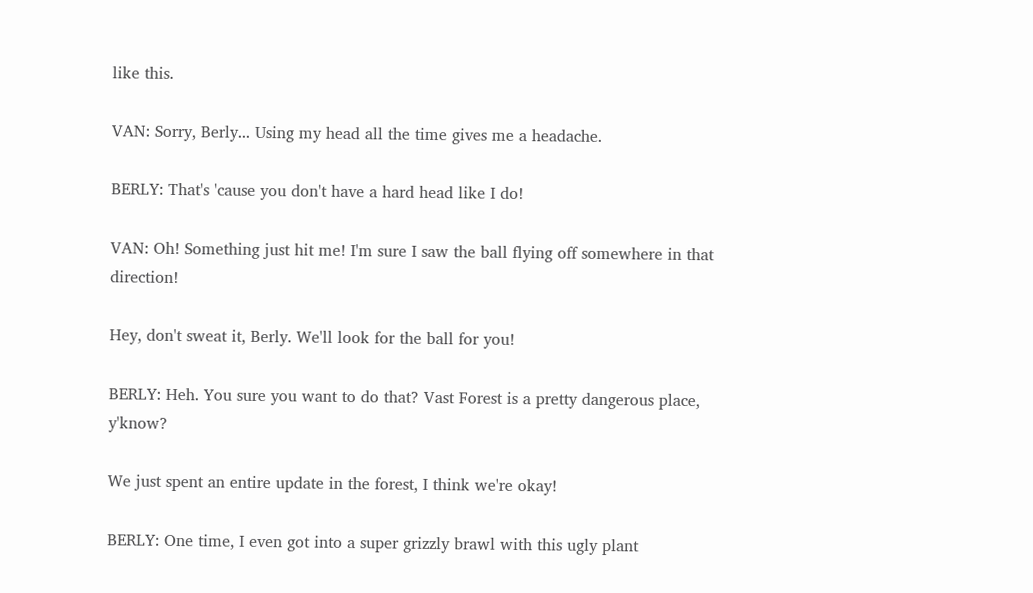like this.

VAN: Sorry, Berly... Using my head all the time gives me a headache.

BERLY: That's 'cause you don't have a hard head like I do!

VAN: Oh! Something just hit me! I'm sure I saw the ball flying off somewhere in that direction!

Hey, don't sweat it, Berly. We'll look for the ball for you!

BERLY: Heh. You sure you want to do that? Vast Forest is a pretty dangerous place, y'know?

We just spent an entire update in the forest, I think we're okay!

BERLY: One time, I even got into a super grizzly brawl with this ugly plant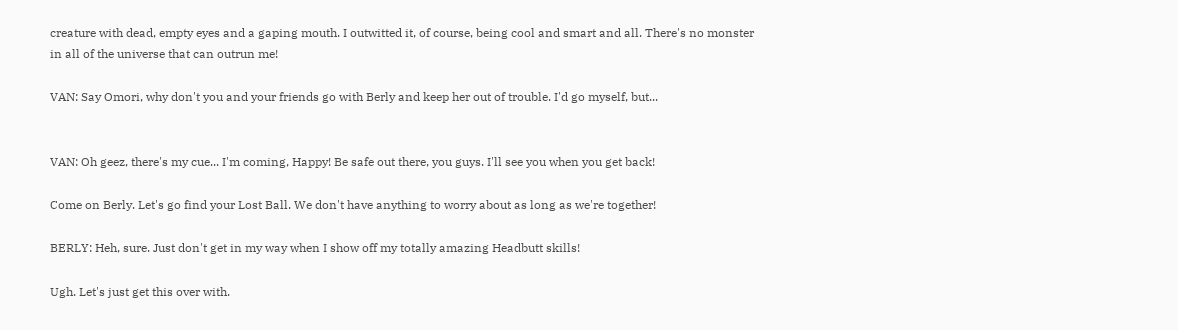creature with dead, empty eyes and a gaping mouth. I outwitted it, of course, being cool and smart and all. There's no monster in all of the universe that can outrun me!

VAN: Say Omori, why don't you and your friends go with Berly and keep her out of trouble. I'd go myself, but...


VAN: Oh geez, there's my cue... I'm coming, Happy! Be safe out there, you guys. I'll see you when you get back!

Come on Berly. Let's go find your Lost Ball. We don't have anything to worry about as long as we're together!

BERLY: Heh, sure. Just don't get in my way when I show off my totally amazing Headbutt skills!

Ugh. Let's just get this over with.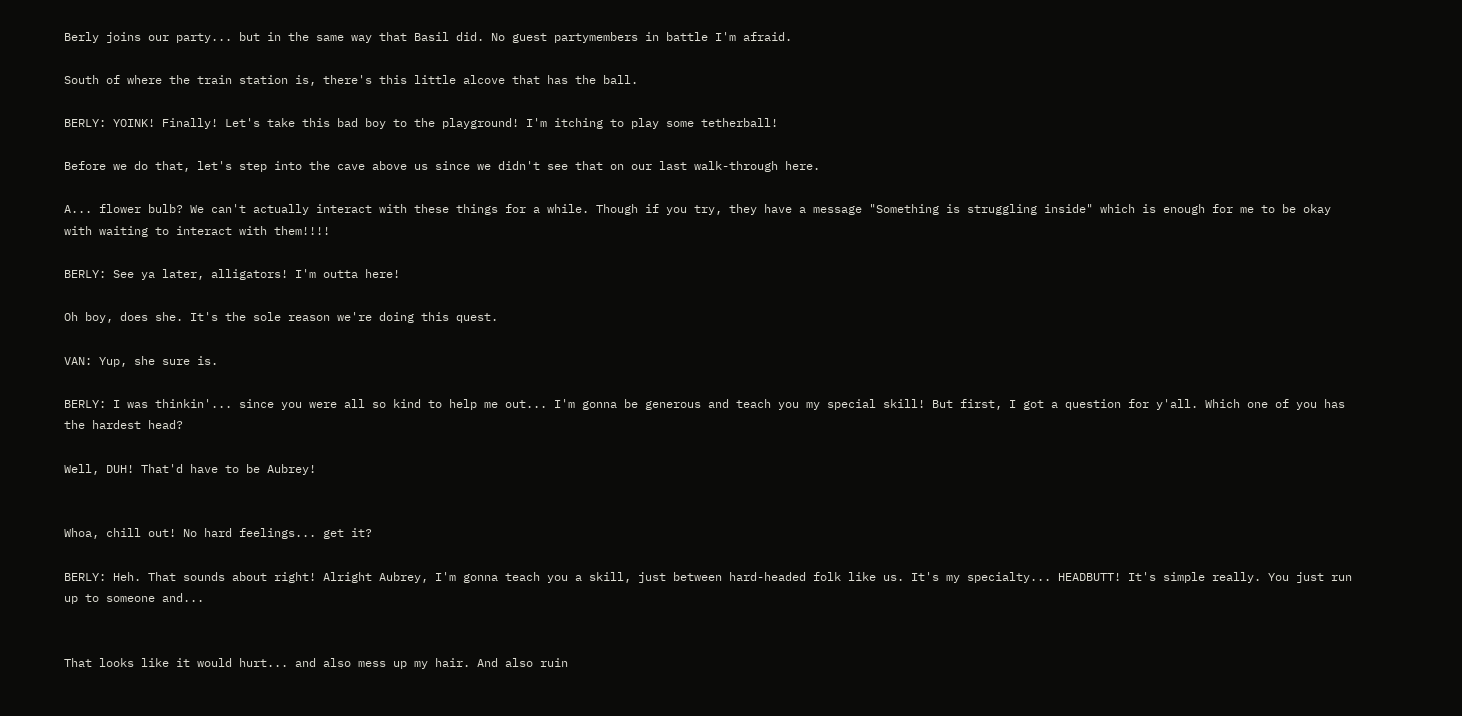Berly joins our party... but in the same way that Basil did. No guest partymembers in battle I'm afraid.

South of where the train station is, there's this little alcove that has the ball.

BERLY: YOINK! Finally! Let's take this bad boy to the playground! I'm itching to play some tetherball!

Before we do that, let's step into the cave above us since we didn't see that on our last walk-through here.

A... flower bulb? We can't actually interact with these things for a while. Though if you try, they have a message "Something is struggling inside" which is enough for me to be okay with waiting to interact with them!!!!

BERLY: See ya later, alligators! I'm outta here!

Oh boy, does she. It's the sole reason we're doing this quest.

VAN: Yup, she sure is.

BERLY: I was thinkin'... since you were all so kind to help me out... I'm gonna be generous and teach you my special skill! But first, I got a question for y'all. Which one of you has the hardest head?

Well, DUH! That'd have to be Aubrey!


Whoa, chill out! No hard feelings... get it?

BERLY: Heh. That sounds about right! Alright Aubrey, I'm gonna teach you a skill, just between hard-headed folk like us. It's my specialty... HEADBUTT! It's simple really. You just run up to someone and...


That looks like it would hurt... and also mess up my hair. And also ruin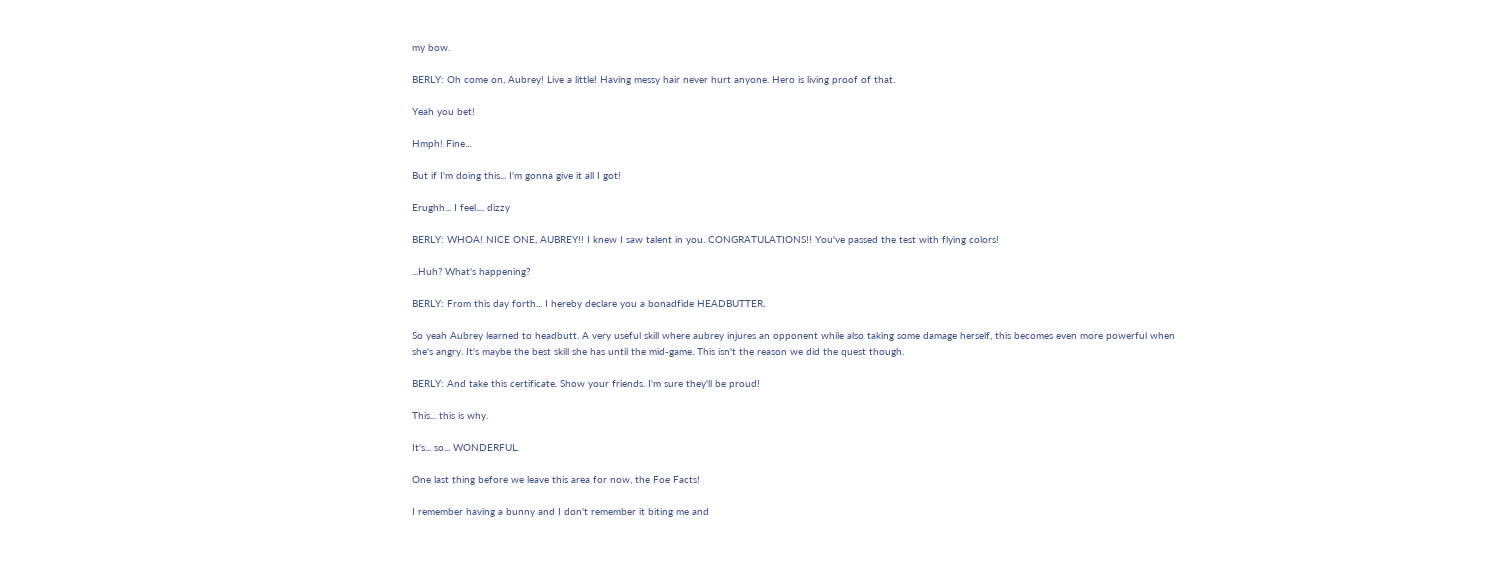my bow.

BERLY: Oh come on, Aubrey! Live a little! Having messy hair never hurt anyone. Hero is living proof of that.

Yeah you bet!

Hmph! Fine...

But if I'm doing this... I'm gonna give it all I got!

Erughh... I feel.... dizzy

BERLY: WHOA! NICE ONE, AUBREY!! I knew I saw talent in you. CONGRATULATIONS!! You've passed the test with flying colors!

...Huh? What's happening?

BERLY: From this day forth... I hereby declare you a bonadfide HEADBUTTER.

So yeah Aubrey learned to headbutt. A very useful skill where aubrey injures an opponent while also taking some damage herself, this becomes even more powerful when she's angry. It's maybe the best skill she has until the mid-game. This isn't the reason we did the quest though.

BERLY: And take this certificate. Show your friends. I'm sure they'll be proud!

This... this is why.

It's... so... WONDERFUL.

One last thing before we leave this area for now, the Foe Facts!

I remember having a bunny and I don't remember it biting me and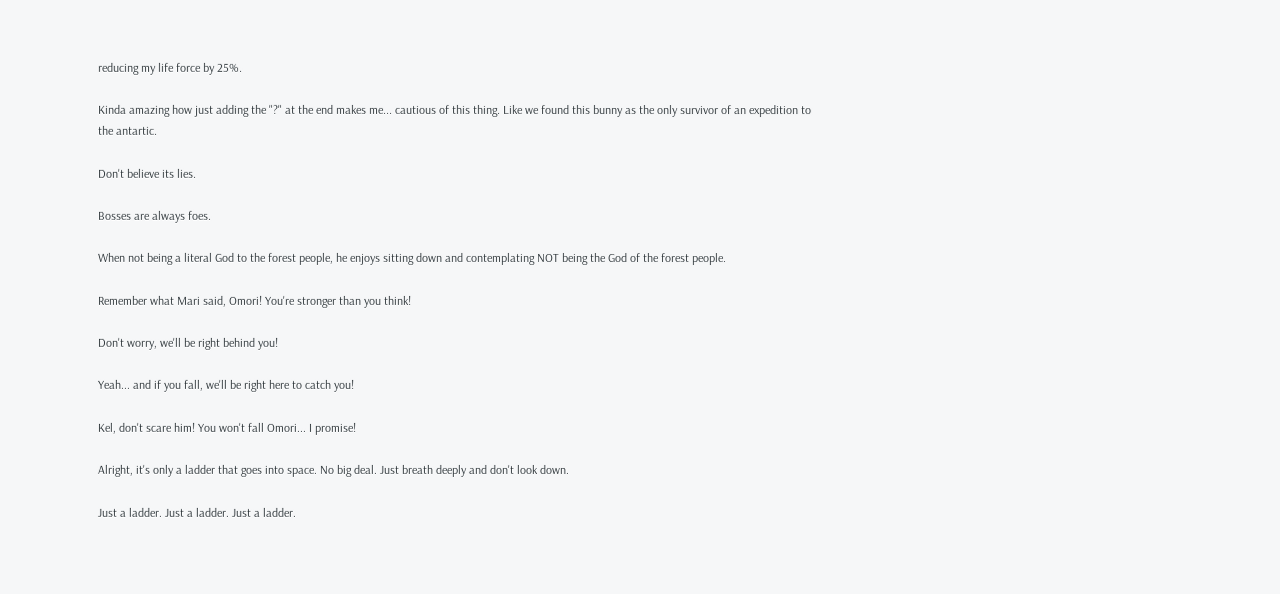reducing my life force by 25%.

Kinda amazing how just adding the "?" at the end makes me... cautious of this thing. Like we found this bunny as the only survivor of an expedition to the antartic.

Don't believe its lies.

Bosses are always foes.

When not being a literal God to the forest people, he enjoys sitting down and contemplating NOT being the God of the forest people.

Remember what Mari said, Omori! You're stronger than you think!

Don't worry, we'll be right behind you!

Yeah... and if you fall, we'll be right here to catch you!

Kel, don't scare him! You won't fall Omori... I promise!

Alright, it's only a ladder that goes into space. No big deal. Just breath deeply and don't look down.

Just a ladder. Just a ladder. Just a ladder.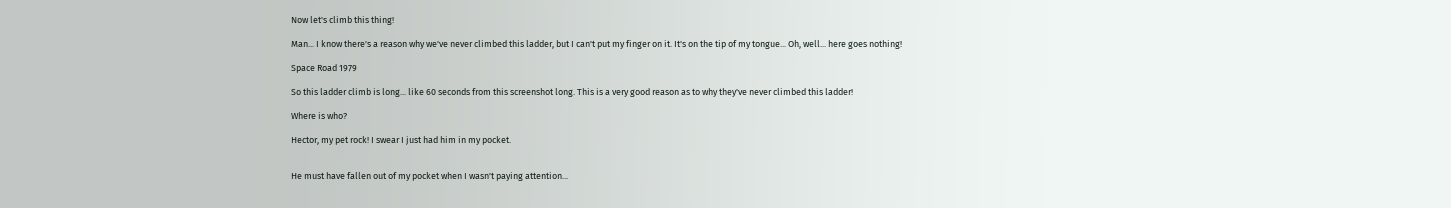Now let's climb this thing!

Man... I know there's a reason why we've never climbed this ladder, but I can't put my finger on it. It's on the tip of my tongue... Oh, well... here goes nothing!

Space Road 1979

So this ladder climb is long... like 60 seconds from this screenshot long. This is a very good reason as to why they've never climbed this ladder!

Where is who?

Hector, my pet rock! I swear I just had him in my pocket.


He must have fallen out of my pocket when I wasn't paying attention...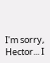I'm sorry, Hector... I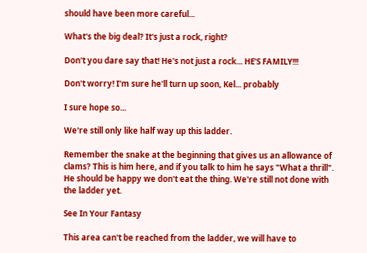should have been more careful...

What's the big deal? It's just a rock, right?

Don't you dare say that! He's not just a rock... HE'S FAMILY!!!

Don't worry! I'm sure he'll turn up soon, Kel... probably

I sure hope so...

We're still only like half way up this ladder.

Remember the snake at the beginning that gives us an allowance of clams? This is him here, and if you talk to him he says "What a thrill". He should be happy we don't eat the thing. We're still not done with the ladder yet.

See In Your Fantasy

This area can't be reached from the ladder, we will have to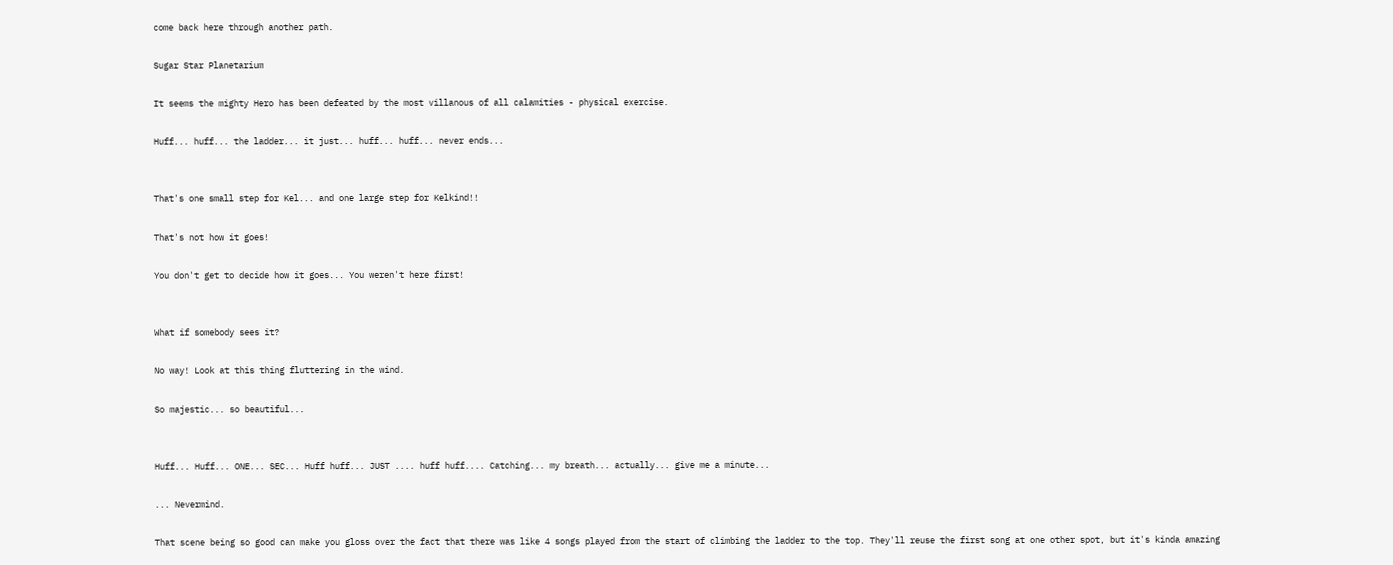come back here through another path.

Sugar Star Planetarium

It seems the mighty Hero has been defeated by the most villanous of all calamities - physical exercise.

Huff... huff... the ladder... it just... huff... huff... never ends...


That's one small step for Kel... and one large step for Kelkind!!

That's not how it goes!

You don't get to decide how it goes... You weren't here first!


What if somebody sees it?

No way! Look at this thing fluttering in the wind.

So majestic... so beautiful...


Huff... Huff... ONE... SEC... Huff huff... JUST .... huff huff.... Catching... my breath... actually... give me a minute...

... Nevermind.

That scene being so good can make you gloss over the fact that there was like 4 songs played from the start of climbing the ladder to the top. They'll reuse the first song at one other spot, but it's kinda amazing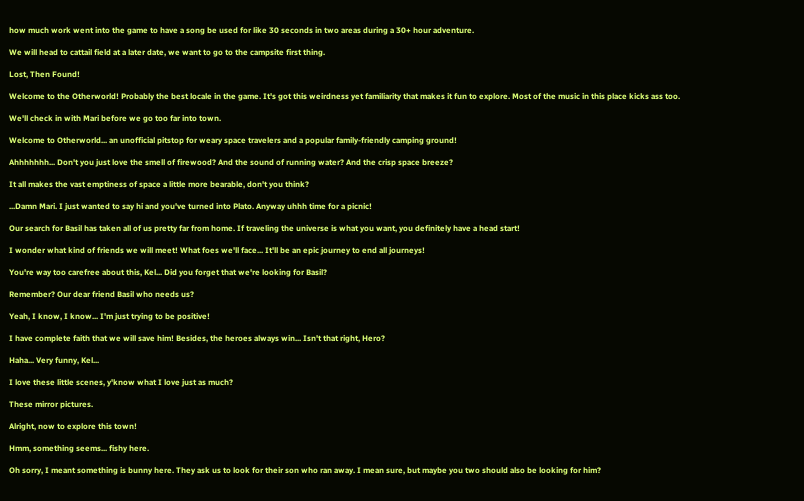how much work went into the game to have a song be used for like 30 seconds in two areas during a 30+ hour adventure.

We will head to cattail field at a later date, we want to go to the campsite first thing.

Lost, Then Found!

Welcome to the Otherworld! Probably the best locale in the game. It's got this weirdness yet familiarity that makes it fun to explore. Most of the music in this place kicks ass too.

We'll check in with Mari before we go too far into town.

Welcome to Otherworld... an unofficial pitstop for weary space travelers and a popular family-friendly camping ground!

Ahhhhhhh... Don't you just love the smell of firewood? And the sound of running water? And the crisp space breeze?

It all makes the vast emptiness of space a little more bearable, don't you think?

...Damn Mari. I just wanted to say hi and you've turned into Plato. Anyway uhhh time for a picnic!

Our search for Basil has taken all of us pretty far from home. If traveling the universe is what you want, you definitely have a head start!

I wonder what kind of friends we will meet! What foes we'll face... It'll be an epic journey to end all journeys!

You're way too carefree about this, Kel... Did you forget that we're looking for Basil?

Remember? Our dear friend Basil who needs us?

Yeah, I know, I know... I'm just trying to be positive!

I have complete faith that we will save him! Besides, the heroes always win... Isn't that right, Hero?

Haha... Very funny, Kel...

I love these little scenes, y'know what I love just as much?

These mirror pictures.

Alright, now to explore this town!

Hmm, something seems... fishy here.

Oh sorry, I meant something is bunny here. They ask us to look for their son who ran away. I mean sure, but maybe you two should also be looking for him?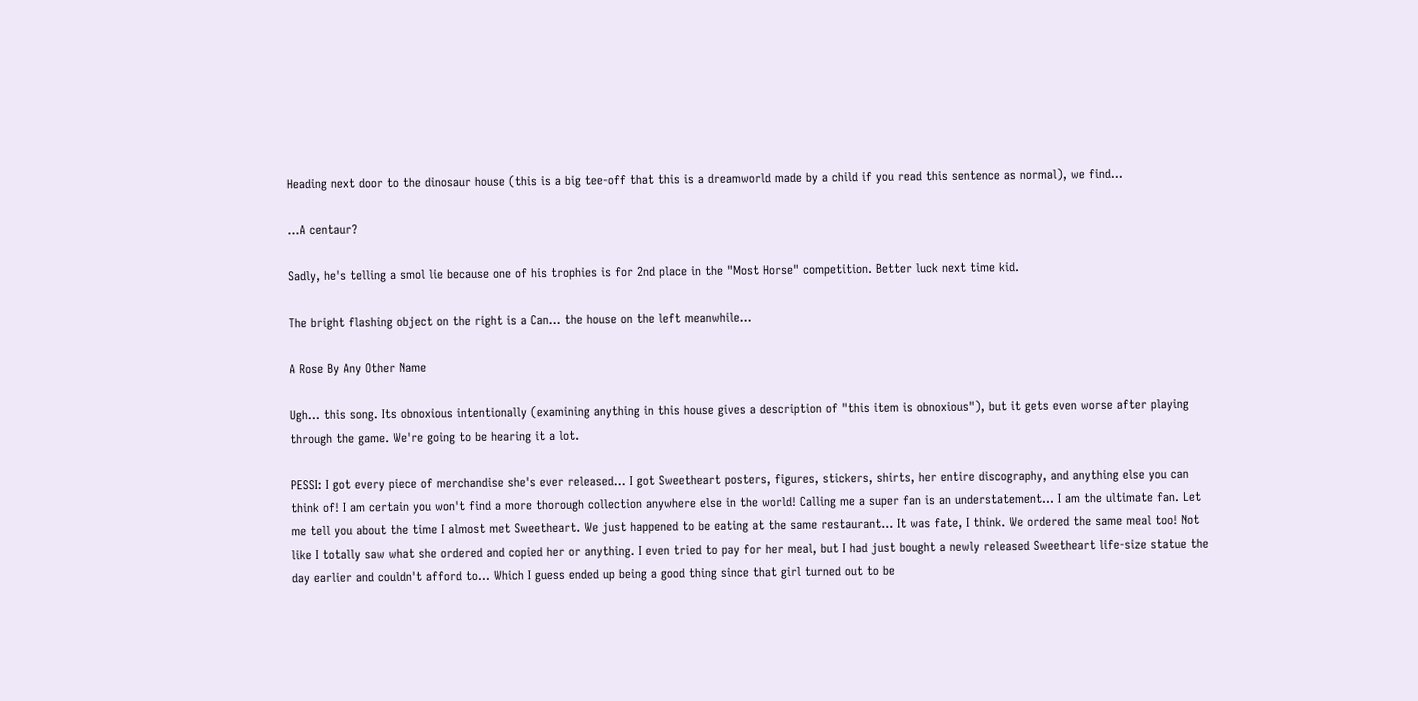Heading next door to the dinosaur house (this is a big tee-off that this is a dreamworld made by a child if you read this sentence as normal), we find...

...A centaur?

Sadly, he's telling a smol lie because one of his trophies is for 2nd place in the "Most Horse" competition. Better luck next time kid.

The bright flashing object on the right is a Can... the house on the left meanwhile...

A Rose By Any Other Name

Ugh... this song. Its obnoxious intentionally (examining anything in this house gives a description of "this item is obnoxious"), but it gets even worse after playing through the game. We're going to be hearing it a lot.

PESSI: I got every piece of merchandise she's ever released... I got Sweetheart posters, figures, stickers, shirts, her entire discography, and anything else you can think of! I am certain you won't find a more thorough collection anywhere else in the world! Calling me a super fan is an understatement... I am the ultimate fan. Let me tell you about the time I almost met Sweetheart. We just happened to be eating at the same restaurant... It was fate, I think. We ordered the same meal too! Not like I totally saw what she ordered and copied her or anything. I even tried to pay for her meal, but I had just bought a newly released Sweetheart life-size statue the day earlier and couldn't afford to... Which I guess ended up being a good thing since that girl turned out to be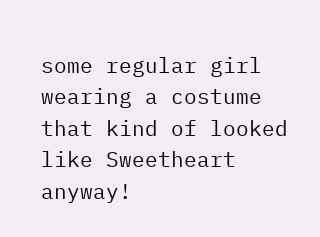some regular girl wearing a costume that kind of looked like Sweetheart anyway!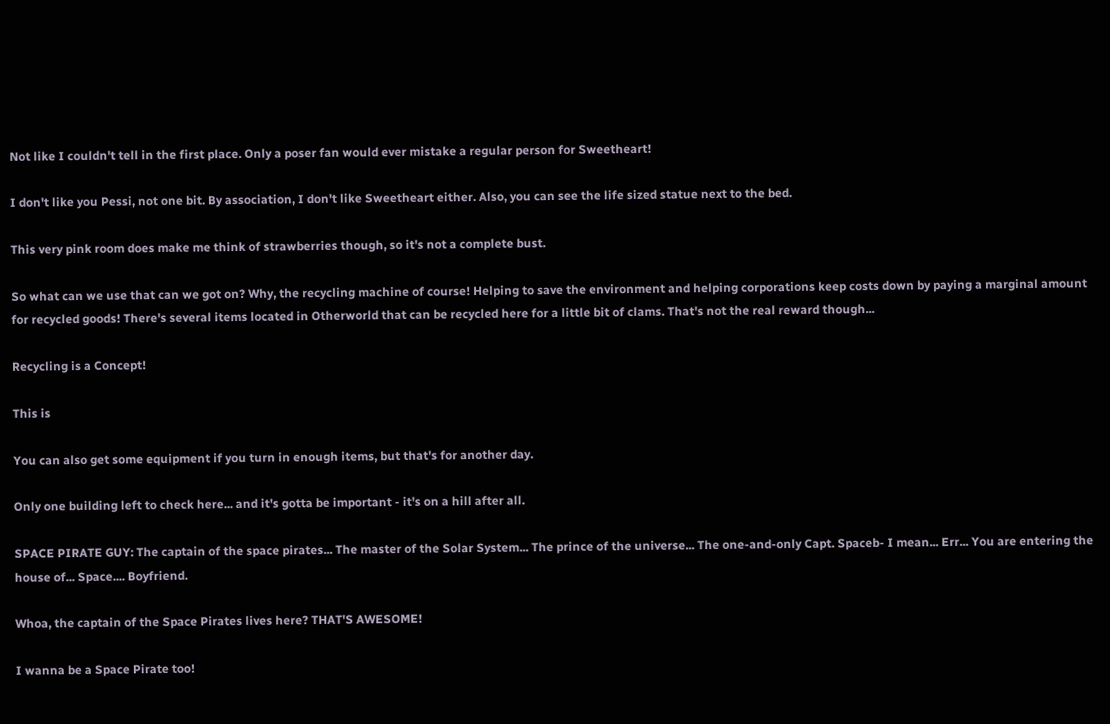Not like I couldn't tell in the first place. Only a poser fan would ever mistake a regular person for Sweetheart!

I don't like you Pessi, not one bit. By association, I don't like Sweetheart either. Also, you can see the life sized statue next to the bed.

This very pink room does make me think of strawberries though, so it's not a complete bust.

So what can we use that can we got on? Why, the recycling machine of course! Helping to save the environment and helping corporations keep costs down by paying a marginal amount for recycled goods! There's several items located in Otherworld that can be recycled here for a little bit of clams. That's not the real reward though...

Recycling is a Concept!

This is

You can also get some equipment if you turn in enough items, but that's for another day.

Only one building left to check here... and it's gotta be important - it's on a hill after all.

SPACE PIRATE GUY: The captain of the space pirates... The master of the Solar System... The prince of the universe... The one-and-only Capt. Spaceb- I mean... Err... You are entering the house of... Space.... Boyfriend.

Whoa, the captain of the Space Pirates lives here? THAT'S AWESOME!

I wanna be a Space Pirate too!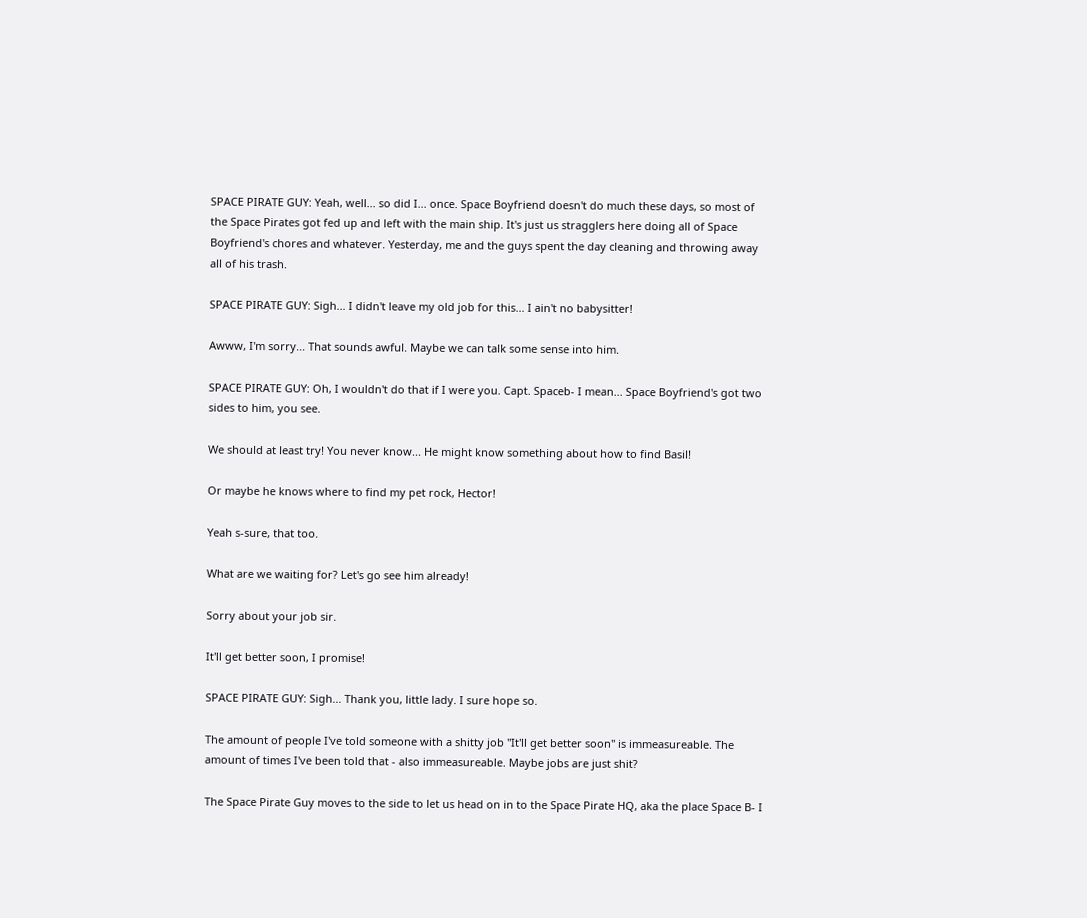SPACE PIRATE GUY: Yeah, well... so did I... once. Space Boyfriend doesn't do much these days, so most of the Space Pirates got fed up and left with the main ship. It's just us stragglers here doing all of Space Boyfriend's chores and whatever. Yesterday, me and the guys spent the day cleaning and throwing away all of his trash.

SPACE PIRATE GUY: Sigh... I didn't leave my old job for this... I ain't no babysitter!

Awww, I'm sorry... That sounds awful. Maybe we can talk some sense into him.

SPACE PIRATE GUY: Oh, I wouldn't do that if I were you. Capt. Spaceb- I mean... Space Boyfriend's got two sides to him, you see.

We should at least try! You never know... He might know something about how to find Basil!

Or maybe he knows where to find my pet rock, Hector!

Yeah s-sure, that too.

What are we waiting for? Let's go see him already!

Sorry about your job sir.

It'll get better soon, I promise!

SPACE PIRATE GUY: Sigh... Thank you, little lady. I sure hope so.

The amount of people I've told someone with a shitty job "It'll get better soon" is immeasureable. The amount of times I've been told that - also immeasureable. Maybe jobs are just shit?

The Space Pirate Guy moves to the side to let us head on in to the Space Pirate HQ, aka the place Space B- I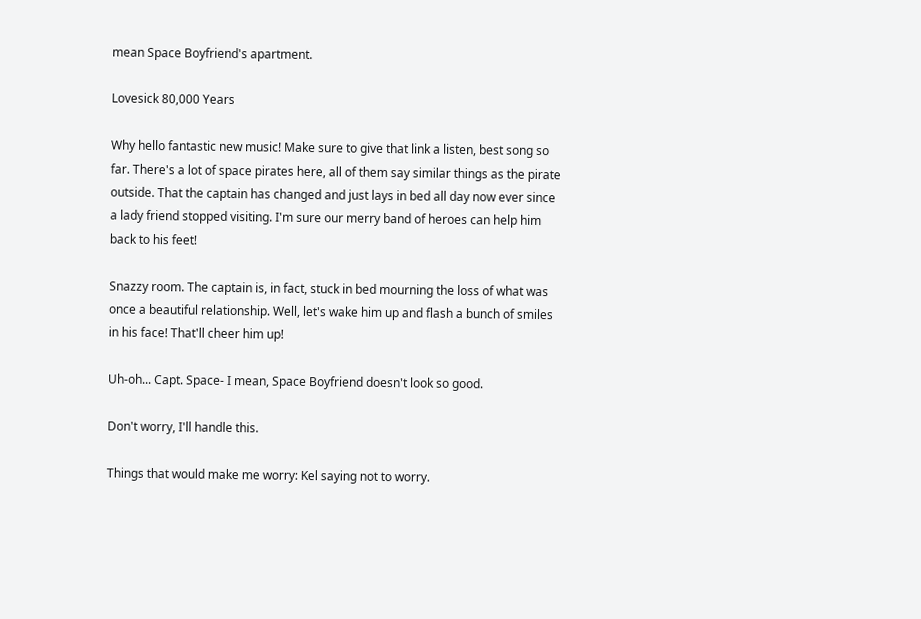mean Space Boyfriend's apartment.

Lovesick 80,000 Years

Why hello fantastic new music! Make sure to give that link a listen, best song so far. There's a lot of space pirates here, all of them say similar things as the pirate outside. That the captain has changed and just lays in bed all day now ever since a lady friend stopped visiting. I'm sure our merry band of heroes can help him back to his feet!

Snazzy room. The captain is, in fact, stuck in bed mourning the loss of what was once a beautiful relationship. Well, let's wake him up and flash a bunch of smiles in his face! That'll cheer him up!

Uh-oh... Capt. Space- I mean, Space Boyfriend doesn't look so good.

Don't worry, I'll handle this.

Things that would make me worry: Kel saying not to worry.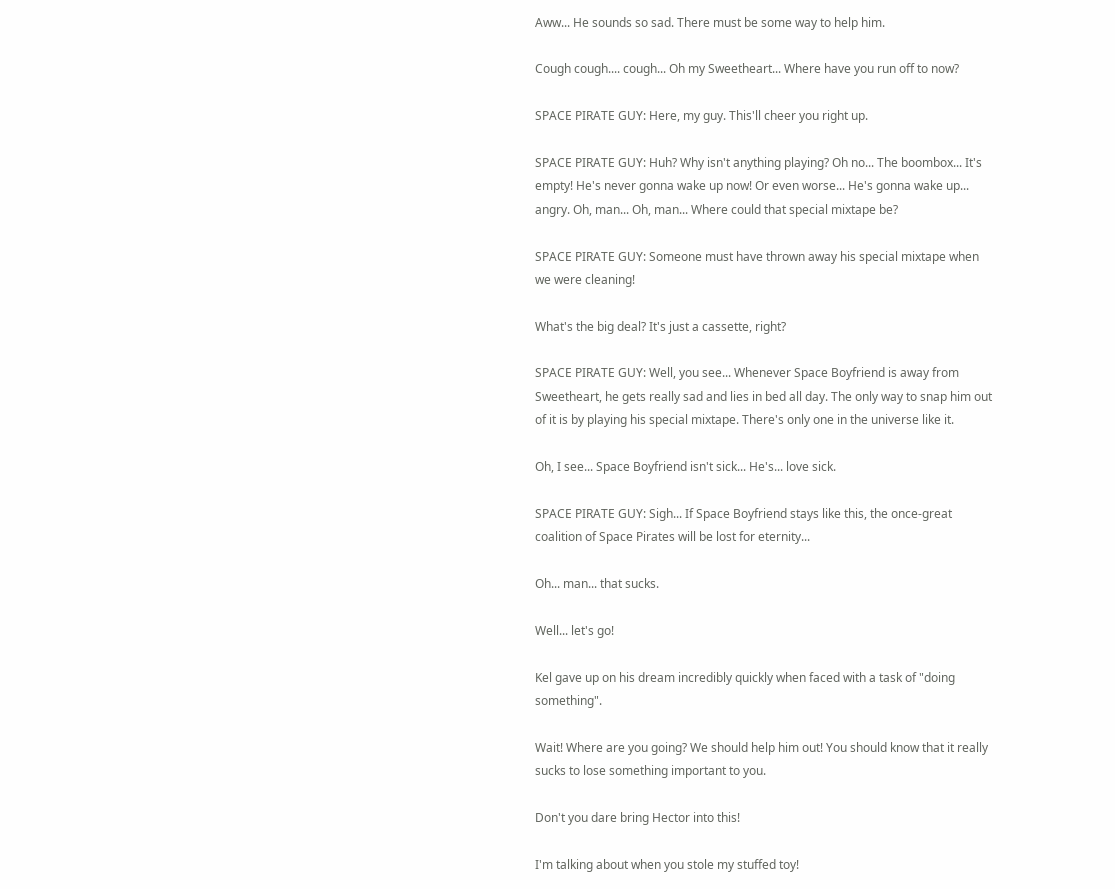Aww... He sounds so sad. There must be some way to help him.

Cough cough.... cough... Oh my Sweetheart... Where have you run off to now?

SPACE PIRATE GUY: Here, my guy. This'll cheer you right up.

SPACE PIRATE GUY: Huh? Why isn't anything playing? Oh no... The boombox... It's empty! He's never gonna wake up now! Or even worse... He's gonna wake up... angry. Oh, man... Oh, man... Where could that special mixtape be?

SPACE PIRATE GUY: Someone must have thrown away his special mixtape when we were cleaning!

What's the big deal? It's just a cassette, right?

SPACE PIRATE GUY: Well, you see... Whenever Space Boyfriend is away from Sweetheart, he gets really sad and lies in bed all day. The only way to snap him out of it is by playing his special mixtape. There's only one in the universe like it.

Oh, I see... Space Boyfriend isn't sick... He's... love sick.

SPACE PIRATE GUY: Sigh... If Space Boyfriend stays like this, the once-great coalition of Space Pirates will be lost for eternity...

Oh... man... that sucks.

Well... let's go!

Kel gave up on his dream incredibly quickly when faced with a task of "doing something".

Wait! Where are you going? We should help him out! You should know that it really sucks to lose something important to you.

Don't you dare bring Hector into this!

I'm talking about when you stole my stuffed toy!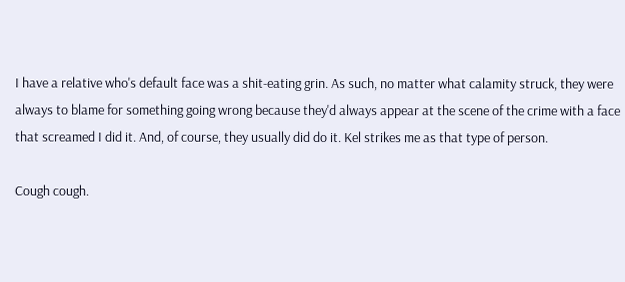I have a relative who's default face was a shit-eating grin. As such, no matter what calamity struck, they were always to blame for something going wrong because they'd always appear at the scene of the crime with a face that screamed I did it. And, of course, they usually did do it. Kel strikes me as that type of person.

Cough cough.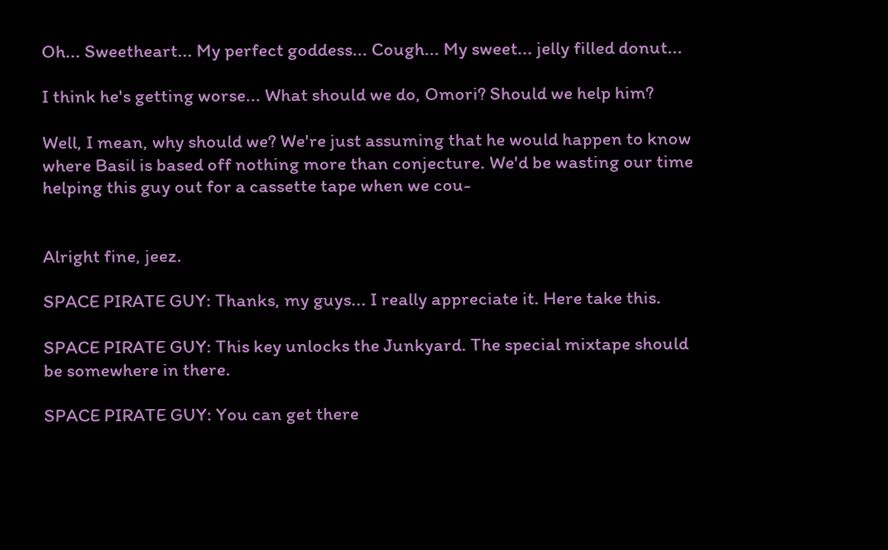Oh... Sweetheart... My perfect goddess... Cough... My sweet... jelly filled donut...

I think he's getting worse... What should we do, Omori? Should we help him?

Well, I mean, why should we? We're just assuming that he would happen to know where Basil is based off nothing more than conjecture. We'd be wasting our time helping this guy out for a cassette tape when we cou-


Alright fine, jeez.

SPACE PIRATE GUY: Thanks, my guys... I really appreciate it. Here take this.

SPACE PIRATE GUY: This key unlocks the Junkyard. The special mixtape should be somewhere in there.

SPACE PIRATE GUY: You can get there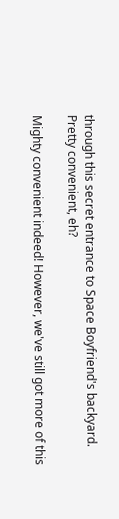through this secret entrance to Space Boyfriend's backyard. Pretty convenient, eh?

Mighty convenient indeed! However, we've still got more of this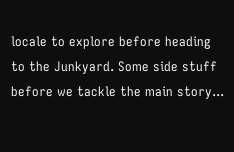locale to explore before heading to the Junkyard. Some side stuff before we tackle the main story...